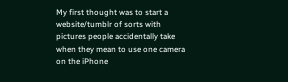My first thought was to start a website/tumblr of sorts with pictures people accidentally take when they mean to use one camera on the iPhone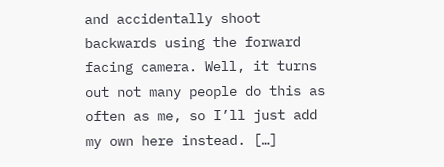and accidentally shoot backwards using the forward facing camera. Well, it turns out not many people do this as often as me, so I’ll just add my own here instead. […]